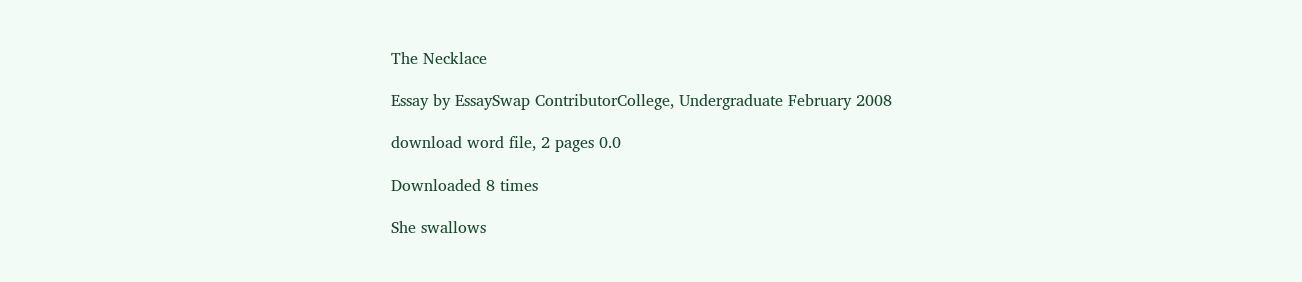The Necklace

Essay by EssaySwap ContributorCollege, Undergraduate February 2008

download word file, 2 pages 0.0

Downloaded 8 times

She swallows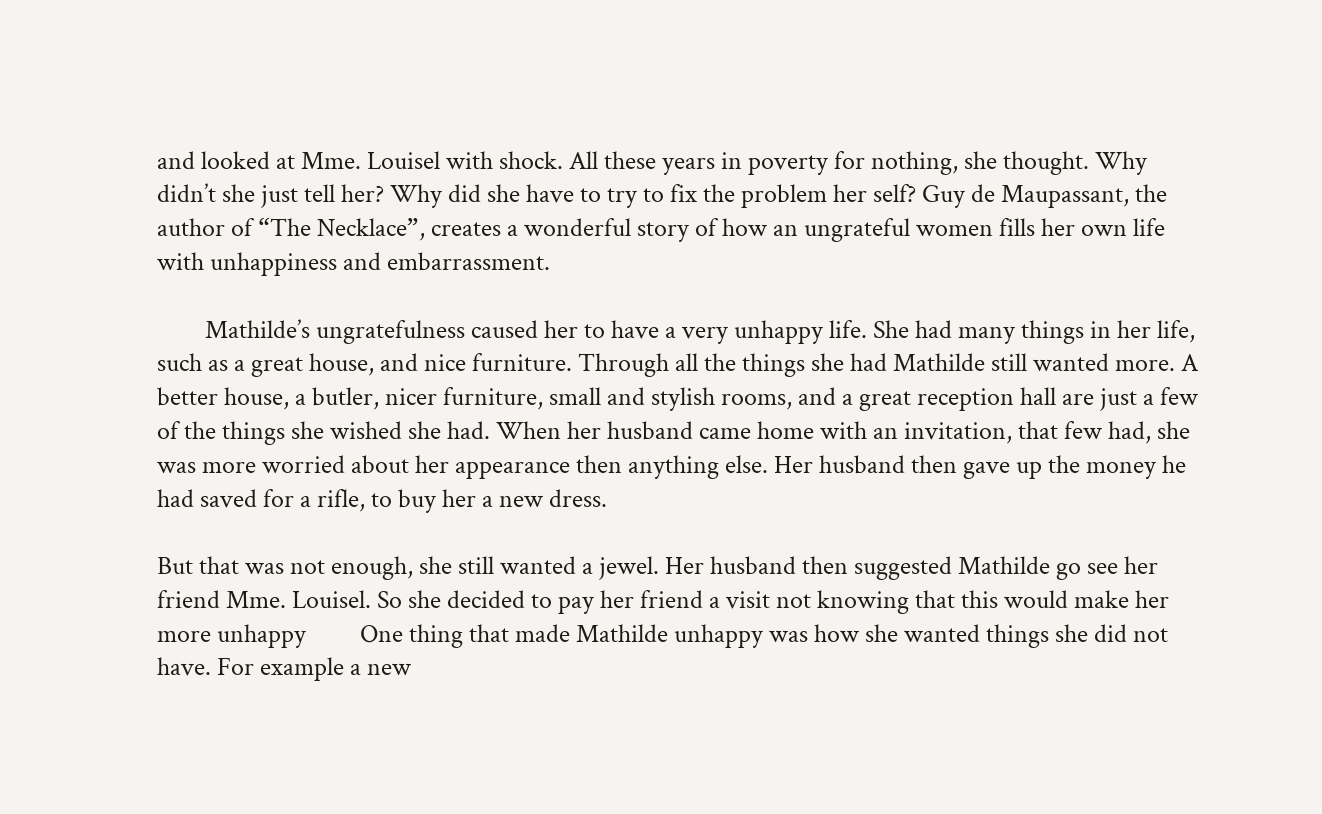and looked at Mme. Louisel with shock. All these years in poverty for nothing, she thought. Why didn’t she just tell her? Why did she have to try to fix the problem her self? Guy de Maupassant, the author of “The Necklace”, creates a wonderful story of how an ungrateful women fills her own life with unhappiness and embarrassment.

        Mathilde’s ungratefulness caused her to have a very unhappy life. She had many things in her life, such as a great house, and nice furniture. Through all the things she had Mathilde still wanted more. A better house, a butler, nicer furniture, small and stylish rooms, and a great reception hall are just a few of the things she wished she had. When her husband came home with an invitation, that few had, she was more worried about her appearance then anything else. Her husband then gave up the money he had saved for a rifle, to buy her a new dress.

But that was not enough, she still wanted a jewel. Her husband then suggested Mathilde go see her friend Mme. Louisel. So she decided to pay her friend a visit not knowing that this would make her more unhappy         One thing that made Mathilde unhappy was how she wanted things she did not have. For example a new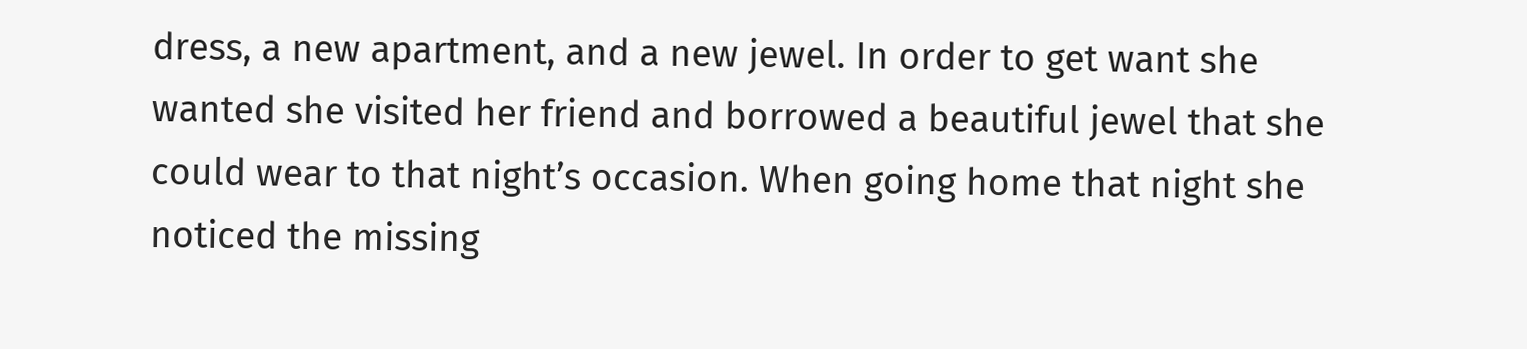dress, a new apartment, and a new jewel. In order to get want she wanted she visited her friend and borrowed a beautiful jewel that she could wear to that night’s occasion. When going home that night she noticed the missing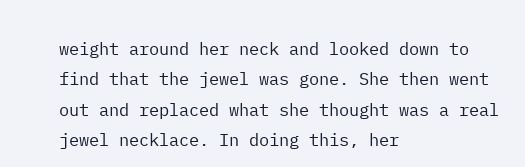weight around her neck and looked down to find that the jewel was gone. She then went out and replaced what she thought was a real jewel necklace. In doing this, her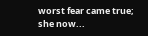worst fear came true; she now...